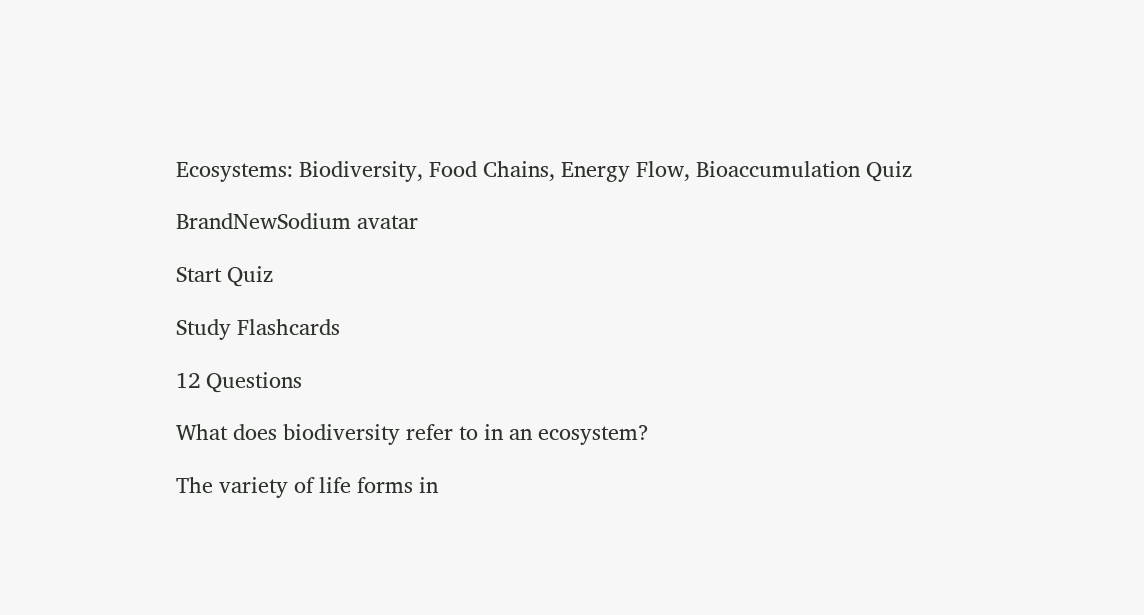Ecosystems: Biodiversity, Food Chains, Energy Flow, Bioaccumulation Quiz

BrandNewSodium avatar

Start Quiz

Study Flashcards

12 Questions

What does biodiversity refer to in an ecosystem?

The variety of life forms in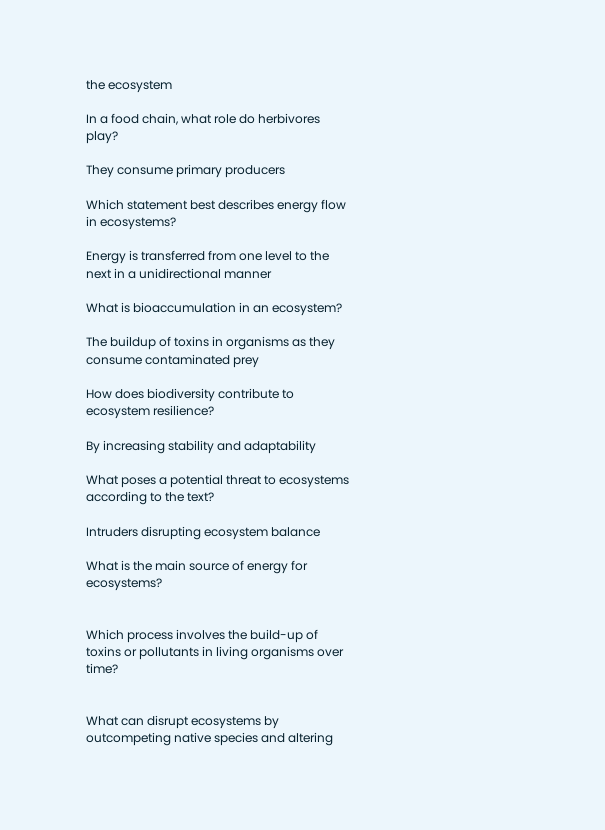the ecosystem

In a food chain, what role do herbivores play?

They consume primary producers

Which statement best describes energy flow in ecosystems?

Energy is transferred from one level to the next in a unidirectional manner

What is bioaccumulation in an ecosystem?

The buildup of toxins in organisms as they consume contaminated prey

How does biodiversity contribute to ecosystem resilience?

By increasing stability and adaptability

What poses a potential threat to ecosystems according to the text?

Intruders disrupting ecosystem balance

What is the main source of energy for ecosystems?


Which process involves the build-up of toxins or pollutants in living organisms over time?


What can disrupt ecosystems by outcompeting native species and altering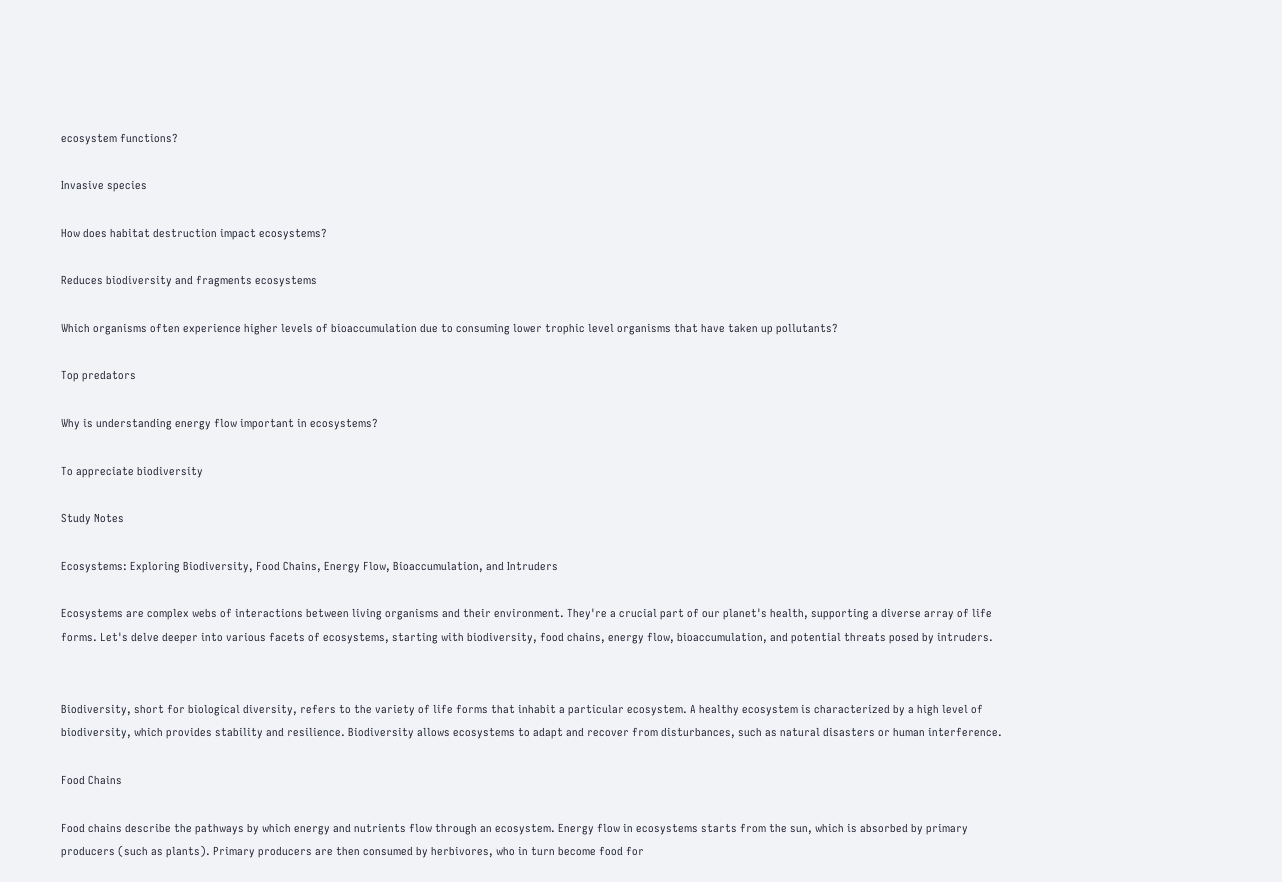ecosystem functions?

Invasive species

How does habitat destruction impact ecosystems?

Reduces biodiversity and fragments ecosystems

Which organisms often experience higher levels of bioaccumulation due to consuming lower trophic level organisms that have taken up pollutants?

Top predators

Why is understanding energy flow important in ecosystems?

To appreciate biodiversity

Study Notes

Ecosystems: Exploring Biodiversity, Food Chains, Energy Flow, Bioaccumulation, and Intruders

Ecosystems are complex webs of interactions between living organisms and their environment. They're a crucial part of our planet's health, supporting a diverse array of life forms. Let's delve deeper into various facets of ecosystems, starting with biodiversity, food chains, energy flow, bioaccumulation, and potential threats posed by intruders.


Biodiversity, short for biological diversity, refers to the variety of life forms that inhabit a particular ecosystem. A healthy ecosystem is characterized by a high level of biodiversity, which provides stability and resilience. Biodiversity allows ecosystems to adapt and recover from disturbances, such as natural disasters or human interference.

Food Chains

Food chains describe the pathways by which energy and nutrients flow through an ecosystem. Energy flow in ecosystems starts from the sun, which is absorbed by primary producers (such as plants). Primary producers are then consumed by herbivores, who in turn become food for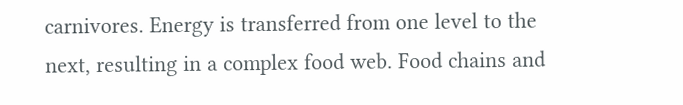carnivores. Energy is transferred from one level to the next, resulting in a complex food web. Food chains and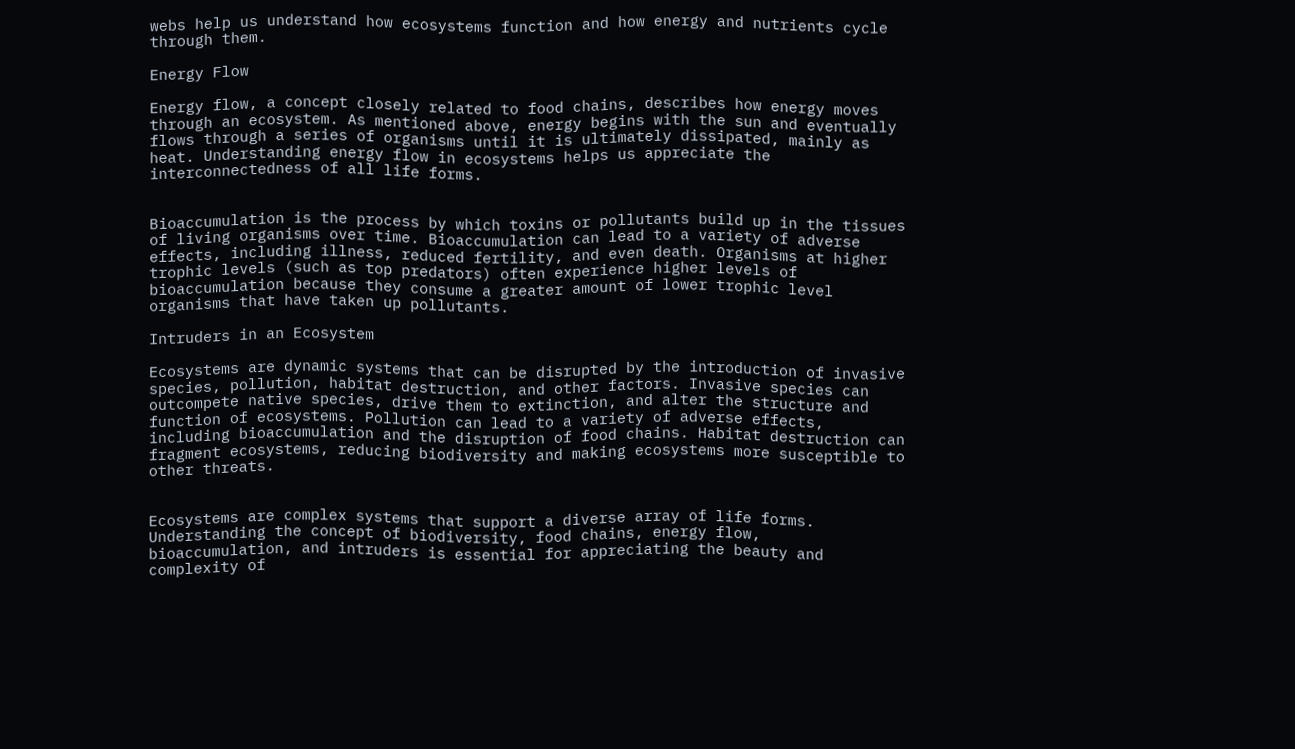webs help us understand how ecosystems function and how energy and nutrients cycle through them.

Energy Flow

Energy flow, a concept closely related to food chains, describes how energy moves through an ecosystem. As mentioned above, energy begins with the sun and eventually flows through a series of organisms until it is ultimately dissipated, mainly as heat. Understanding energy flow in ecosystems helps us appreciate the interconnectedness of all life forms.


Bioaccumulation is the process by which toxins or pollutants build up in the tissues of living organisms over time. Bioaccumulation can lead to a variety of adverse effects, including illness, reduced fertility, and even death. Organisms at higher trophic levels (such as top predators) often experience higher levels of bioaccumulation because they consume a greater amount of lower trophic level organisms that have taken up pollutants.

Intruders in an Ecosystem

Ecosystems are dynamic systems that can be disrupted by the introduction of invasive species, pollution, habitat destruction, and other factors. Invasive species can outcompete native species, drive them to extinction, and alter the structure and function of ecosystems. Pollution can lead to a variety of adverse effects, including bioaccumulation and the disruption of food chains. Habitat destruction can fragment ecosystems, reducing biodiversity and making ecosystems more susceptible to other threats.


Ecosystems are complex systems that support a diverse array of life forms. Understanding the concept of biodiversity, food chains, energy flow, bioaccumulation, and intruders is essential for appreciating the beauty and complexity of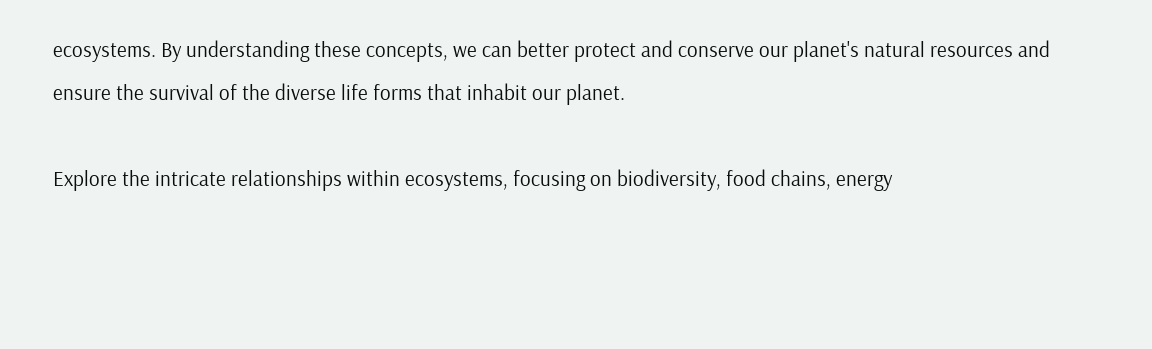ecosystems. By understanding these concepts, we can better protect and conserve our planet's natural resources and ensure the survival of the diverse life forms that inhabit our planet.

Explore the intricate relationships within ecosystems, focusing on biodiversity, food chains, energy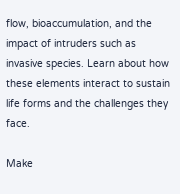flow, bioaccumulation, and the impact of intruders such as invasive species. Learn about how these elements interact to sustain life forms and the challenges they face.

Make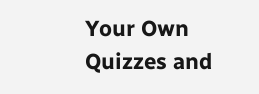Your Own Quizzes and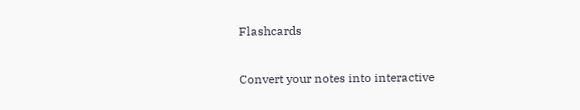Flashcards

Convert your notes into interactive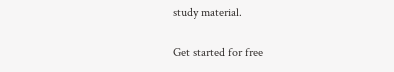study material.

Get started for free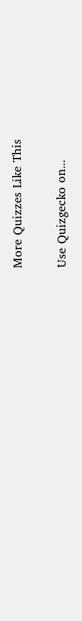More Quizzes Like This

Use Quizgecko on...